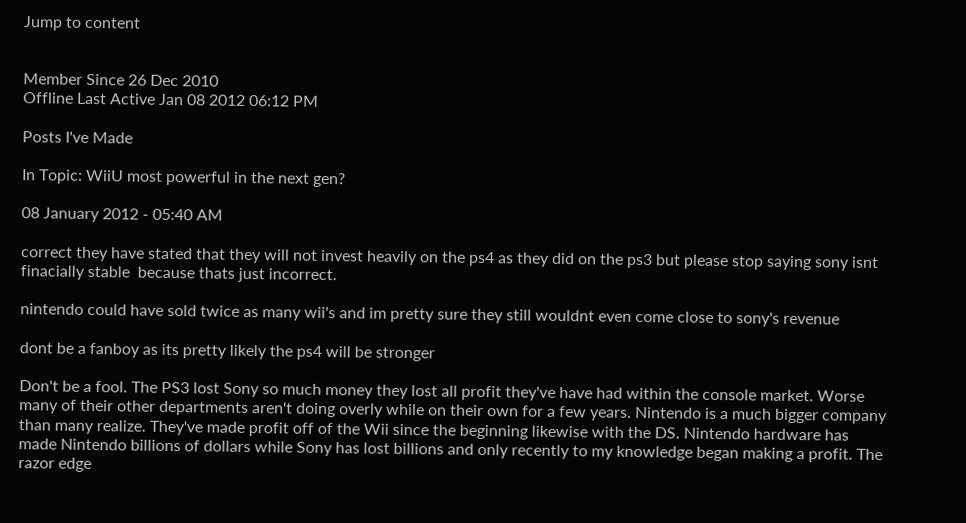Jump to content


Member Since 26 Dec 2010
Offline Last Active Jan 08 2012 06:12 PM

Posts I've Made

In Topic: WiiU most powerful in the next gen?

08 January 2012 - 05:40 AM

correct they have stated that they will not invest heavily on the ps4 as they did on the ps3 but please stop saying sony isnt finacially stable  because thats just incorrect.

nintendo could have sold twice as many wii's and im pretty sure they still wouldnt even come close to sony's revenue

dont be a fanboy as its pretty likely the ps4 will be stronger

Don't be a fool. The PS3 lost Sony so much money they lost all profit they've have had within the console market. Worse many of their other departments aren't doing overly while on their own for a few years. Nintendo is a much bigger company than many realize. They've made profit off of the Wii since the beginning likewise with the DS. Nintendo hardware has made Nintendo billions of dollars while Sony has lost billions and only recently to my knowledge began making a profit. The razor edge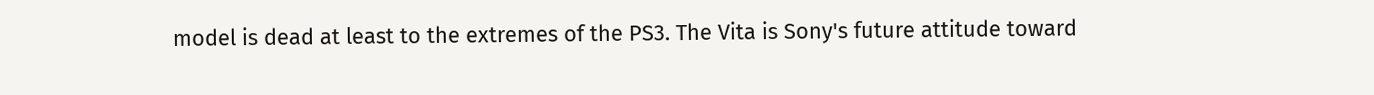model is dead at least to the extremes of the PS3. The Vita is Sony's future attitude toward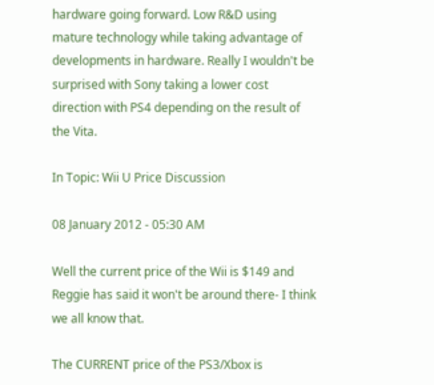hardware going forward. Low R&D using mature technology while taking advantage of developments in hardware. Really I wouldn't be surprised with Sony taking a lower cost direction with PS4 depending on the result of the Vita.

In Topic: Wii U Price Discussion

08 January 2012 - 05:30 AM

Well the current price of the Wii is $149 and Reggie has said it won't be around there- I think we all know that.

The CURRENT price of the PS3/Xbox is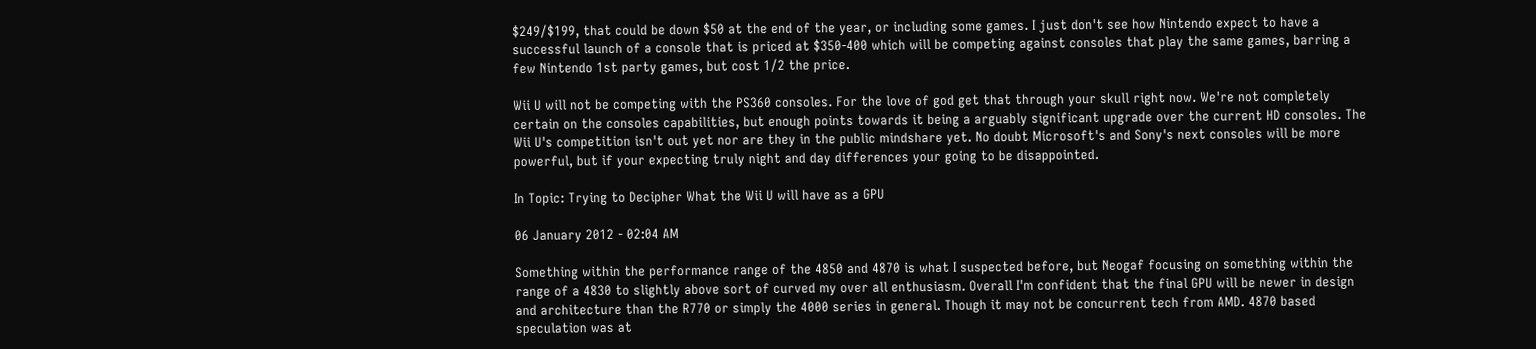$249/$199, that could be down $50 at the end of the year, or including some games. I just don't see how Nintendo expect to have a successful launch of a console that is priced at $350-400 which will be competing against consoles that play the same games, barring a few Nintendo 1st party games, but cost 1/2 the price.

Wii U will not be competing with the PS360 consoles. For the love of god get that through your skull right now. We're not completely certain on the consoles capabilities, but enough points towards it being a arguably significant upgrade over the current HD consoles. The Wii U's competition isn't out yet nor are they in the public mindshare yet. No doubt Microsoft's and Sony's next consoles will be more powerful, but if your expecting truly night and day differences your going to be disappointed.

In Topic: Trying to Decipher What the Wii U will have as a GPU

06 January 2012 - 02:04 AM

Something within the performance range of the 4850 and 4870 is what I suspected before, but Neogaf focusing on something within the range of a 4830 to slightly above sort of curved my over all enthusiasm. Overall I'm confident that the final GPU will be newer in design and architecture than the R770 or simply the 4000 series in general. Though it may not be concurrent tech from AMD. 4870 based speculation was at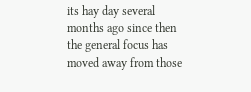its hay day several months ago since then the general focus has moved away from those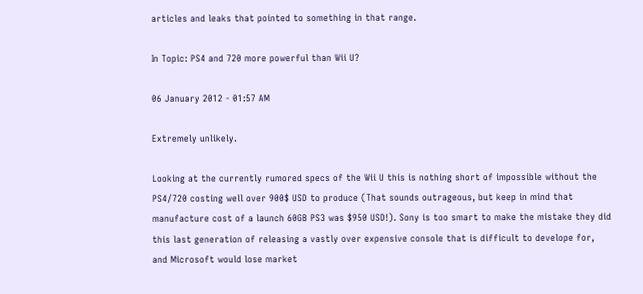articles and leaks that pointed to something in that range.

In Topic: PS4 and 720 more powerful than Wii U?

06 January 2012 - 01:57 AM

Extremely unlikely.

Looking at the currently rumored specs of the Wii U this is nothing short of impossible without the PS4/720 costing well over 900$ USD to produce (That sounds outrageous, but keep in mind that manufacture cost of a launch 60GB PS3 was $950 USD!). Sony is too smart to make the mistake they did this last generation of releasing a vastly over expensive console that is difficult to develope for, and Microsoft would lose market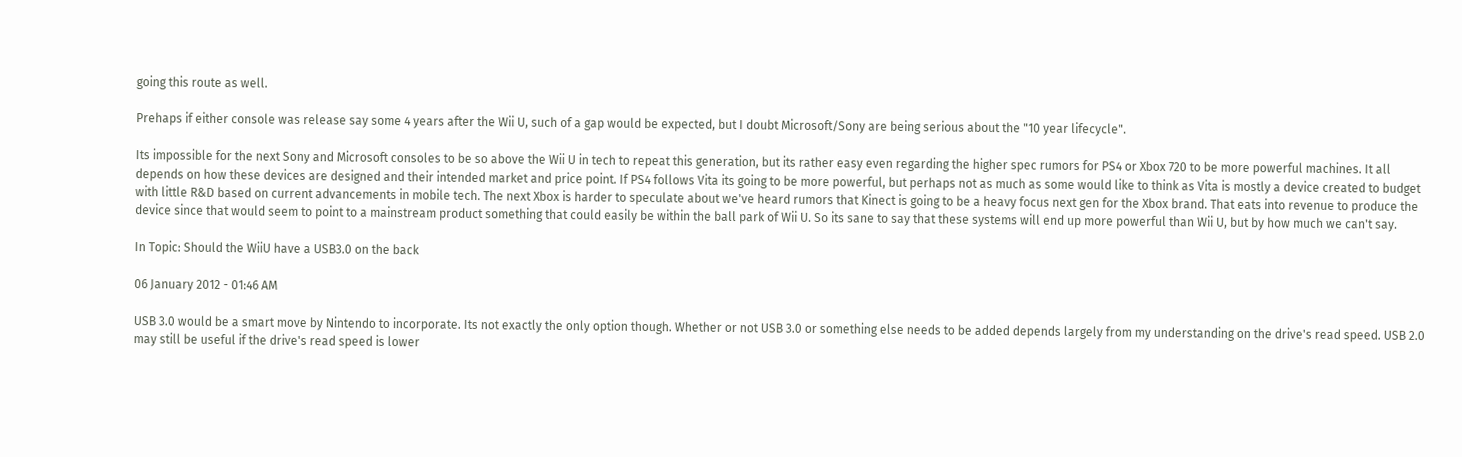going this route as well.

Prehaps if either console was release say some 4 years after the Wii U, such of a gap would be expected, but I doubt Microsoft/Sony are being serious about the "10 year lifecycle".

Its impossible for the next Sony and Microsoft consoles to be so above the Wii U in tech to repeat this generation, but its rather easy even regarding the higher spec rumors for PS4 or Xbox 720 to be more powerful machines. It all depends on how these devices are designed and their intended market and price point. If PS4 follows Vita its going to be more powerful, but perhaps not as much as some would like to think as Vita is mostly a device created to budget with little R&D based on current advancements in mobile tech. The next Xbox is harder to speculate about we've heard rumors that Kinect is going to be a heavy focus next gen for the Xbox brand. That eats into revenue to produce the device since that would seem to point to a mainstream product something that could easily be within the ball park of Wii U. So its sane to say that these systems will end up more powerful than Wii U, but by how much we can't say.

In Topic: Should the WiiU have a USB3.0 on the back

06 January 2012 - 01:46 AM

USB 3.0 would be a smart move by Nintendo to incorporate. Its not exactly the only option though. Whether or not USB 3.0 or something else needs to be added depends largely from my understanding on the drive's read speed. USB 2.0 may still be useful if the drive's read speed is lower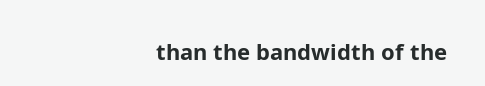than the bandwidth of the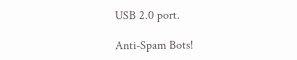USB 2.0 port.

Anti-Spam Bots!